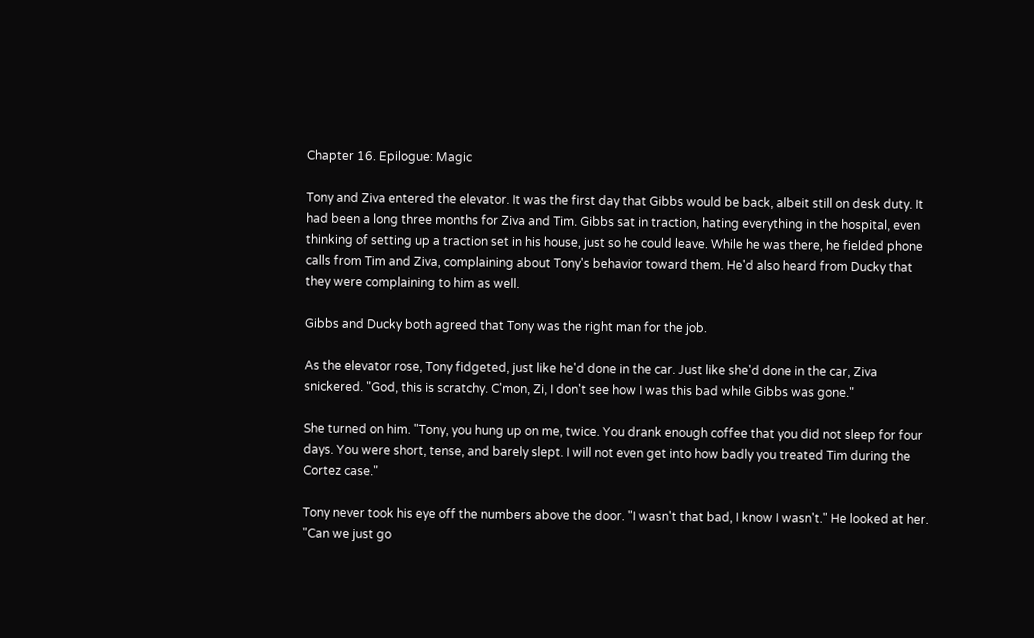Chapter 16. Epilogue: Magic

Tony and Ziva entered the elevator. It was the first day that Gibbs would be back, albeit still on desk duty. It had been a long three months for Ziva and Tim. Gibbs sat in traction, hating everything in the hospital, even thinking of setting up a traction set in his house, just so he could leave. While he was there, he fielded phone calls from Tim and Ziva, complaining about Tony's behavior toward them. He'd also heard from Ducky that they were complaining to him as well.

Gibbs and Ducky both agreed that Tony was the right man for the job.

As the elevator rose, Tony fidgeted, just like he'd done in the car. Just like she'd done in the car, Ziva snickered. "God, this is scratchy. C'mon, Zi, I don't see how I was this bad while Gibbs was gone."

She turned on him. "Tony, you hung up on me, twice. You drank enough coffee that you did not sleep for four days. You were short, tense, and barely slept. I will not even get into how badly you treated Tim during the Cortez case."

Tony never took his eye off the numbers above the door. "I wasn't that bad, I know I wasn't." He looked at her. "Can we just go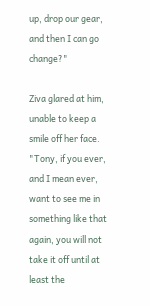up, drop our gear, and then I can go change?"

Ziva glared at him, unable to keep a smile off her face. "Tony, if you ever, and I mean ever, want to see me in something like that again, you will not take it off until at least the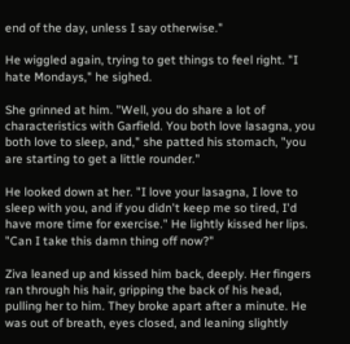end of the day, unless I say otherwise."

He wiggled again, trying to get things to feel right. "I hate Mondays," he sighed.

She grinned at him. "Well, you do share a lot of characteristics with Garfield. You both love lasagna, you both love to sleep, and," she patted his stomach, "you are starting to get a little rounder."

He looked down at her. "I love your lasagna, I love to sleep with you, and if you didn't keep me so tired, I'd have more time for exercise." He lightly kissed her lips. "Can I take this damn thing off now?"

Ziva leaned up and kissed him back, deeply. Her fingers ran through his hair, gripping the back of his head, pulling her to him. They broke apart after a minute. He was out of breath, eyes closed, and leaning slightly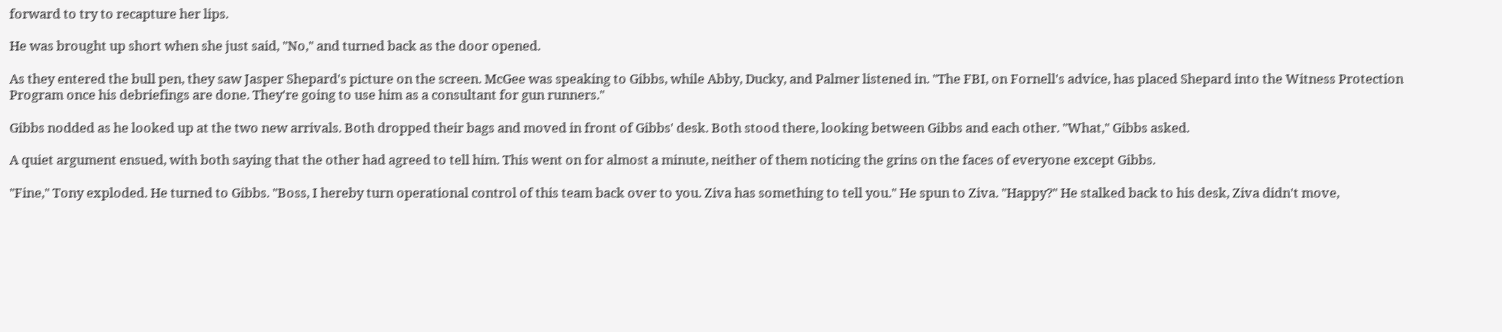forward to try to recapture her lips.

He was brought up short when she just said, "No," and turned back as the door opened.

As they entered the bull pen, they saw Jasper Shepard's picture on the screen. McGee was speaking to Gibbs, while Abby, Ducky, and Palmer listened in. "The FBI, on Fornell's advice, has placed Shepard into the Witness Protection Program once his debriefings are done. They're going to use him as a consultant for gun runners."

Gibbs nodded as he looked up at the two new arrivals. Both dropped their bags and moved in front of Gibbs' desk. Both stood there, looking between Gibbs and each other. "What," Gibbs asked.

A quiet argument ensued, with both saying that the other had agreed to tell him. This went on for almost a minute, neither of them noticing the grins on the faces of everyone except Gibbs.

"Fine," Tony exploded. He turned to Gibbs. "Boss, I hereby turn operational control of this team back over to you. Ziva has something to tell you." He spun to Ziva. "Happy?" He stalked back to his desk, Ziva didn't move,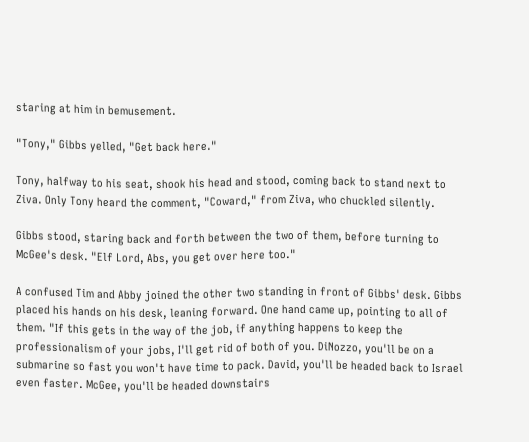staring at him in bemusement.

"Tony," Gibbs yelled, "Get back here."

Tony, halfway to his seat, shook his head and stood, coming back to stand next to Ziva. Only Tony heard the comment, "Coward," from Ziva, who chuckled silently.

Gibbs stood, staring back and forth between the two of them, before turning to McGee's desk. "Elf Lord, Abs, you get over here too."

A confused Tim and Abby joined the other two standing in front of Gibbs' desk. Gibbs placed his hands on his desk, leaning forward. One hand came up, pointing to all of them. "If this gets in the way of the job, if anything happens to keep the professionalism of your jobs, I'll get rid of both of you. DiNozzo, you'll be on a submarine so fast you won't have time to pack. David, you'll be headed back to Israel even faster. McGee, you'll be headed downstairs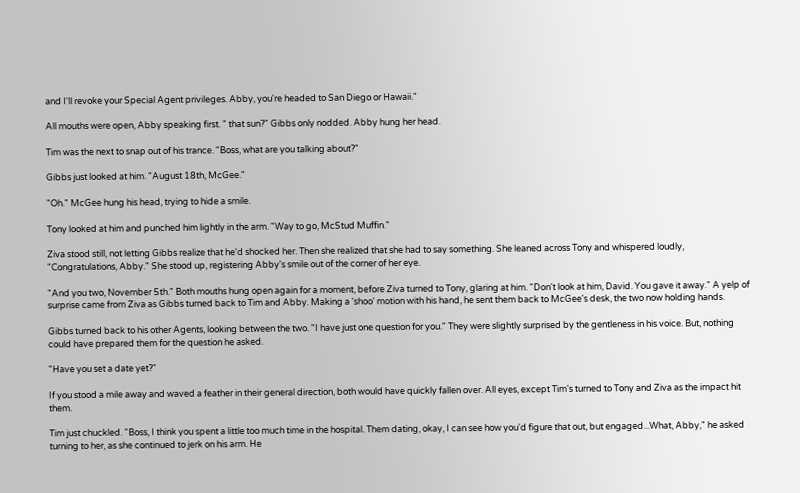and I'll revoke your Special Agent privileges. Abby, you're headed to San Diego or Hawaii."

All mouths were open, Abby speaking first. " that sun?" Gibbs only nodded. Abby hung her head.

Tim was the next to snap out of his trance. "Boss, what are you talking about?"

Gibbs just looked at him. "August 18th, McGee."

"Oh." McGee hung his head, trying to hide a smile.

Tony looked at him and punched him lightly in the arm. "Way to go, McStud Muffin."

Ziva stood still, not letting Gibbs realize that he'd shocked her. Then she realized that she had to say something. She leaned across Tony and whispered loudly, "Congratulations, Abby." She stood up, registering Abby's smile out of the corner of her eye.

"And you two, November 5th." Both mouths hung open again for a moment, before Ziva turned to Tony, glaring at him. "Don't look at him, David. You gave it away." A yelp of surprise came from Ziva as Gibbs turned back to Tim and Abby. Making a 'shoo' motion with his hand, he sent them back to McGee's desk, the two now holding hands.

Gibbs turned back to his other Agents, looking between the two. "I have just one question for you." They were slightly surprised by the gentleness in his voice. But, nothing could have prepared them for the question he asked.

"Have you set a date yet?"

If you stood a mile away and waved a feather in their general direction, both would have quickly fallen over. All eyes, except Tim's turned to Tony and Ziva as the impact hit them.

Tim just chuckled. "Boss, I think you spent a little too much time in the hospital. Them dating, okay, I can see how you'd figure that out, but engaged...What, Abby," he asked turning to her, as she continued to jerk on his arm. He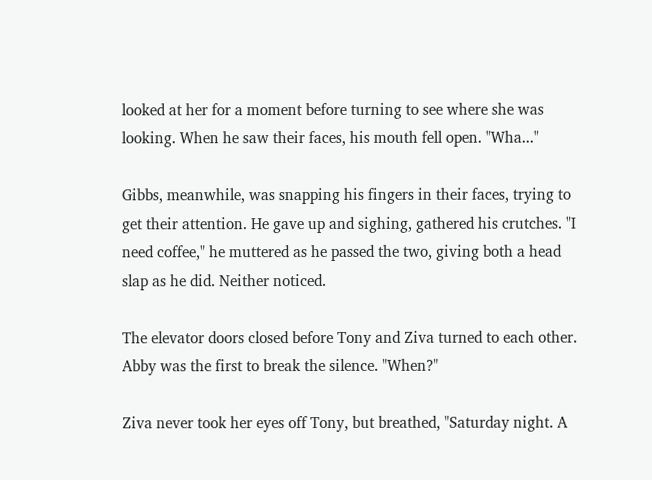looked at her for a moment before turning to see where she was looking. When he saw their faces, his mouth fell open. "Wha..."

Gibbs, meanwhile, was snapping his fingers in their faces, trying to get their attention. He gave up and sighing, gathered his crutches. "I need coffee," he muttered as he passed the two, giving both a head slap as he did. Neither noticed.

The elevator doors closed before Tony and Ziva turned to each other. Abby was the first to break the silence. "When?"

Ziva never took her eyes off Tony, but breathed, "Saturday night. A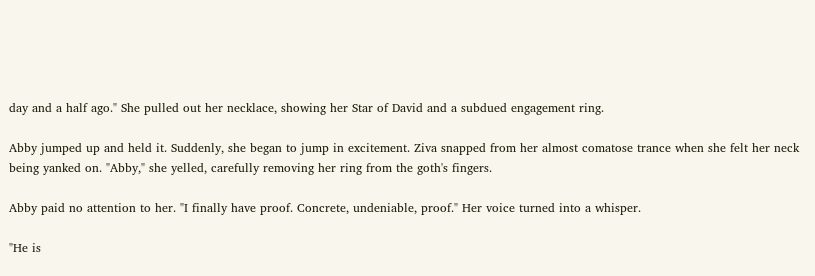day and a half ago." She pulled out her necklace, showing her Star of David and a subdued engagement ring.

Abby jumped up and held it. Suddenly, she began to jump in excitement. Ziva snapped from her almost comatose trance when she felt her neck being yanked on. "Abby," she yelled, carefully removing her ring from the goth's fingers.

Abby paid no attention to her. "I finally have proof. Concrete, undeniable, proof." Her voice turned into a whisper.

"He is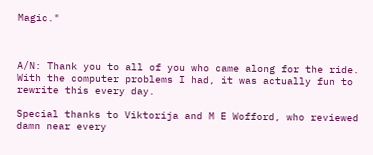Magic."



A/N: Thank you to all of you who came along for the ride. With the computer problems I had, it was actually fun to rewrite this every day.

Special thanks to Viktorija and M E Wofford, who reviewed damn near every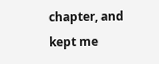chapter, and kept me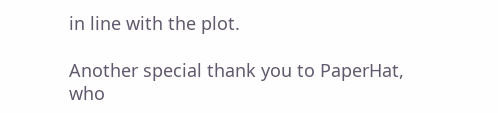in line with the plot.

Another special thank you to PaperHat, who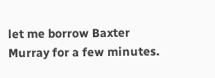let me borrow Baxter Murray for a few minutes.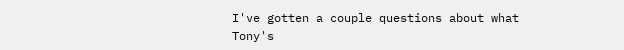I've gotten a couple questions about what Tony's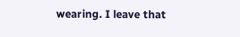wearing. I leave that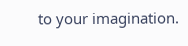to your imagination.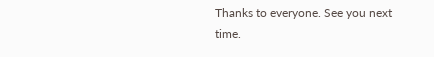Thanks to everyone. See you next time.